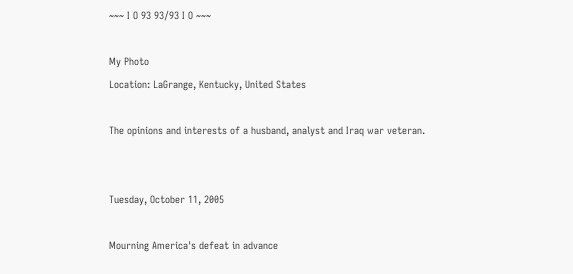~~~ I O 93 93/93 I O ~~~

My Photo
Location: LaGrange, Kentucky, United States

The opinions and interests of a husband, analyst and Iraq war veteran.


Tuesday, October 11, 2005

Mourning America's defeat in advance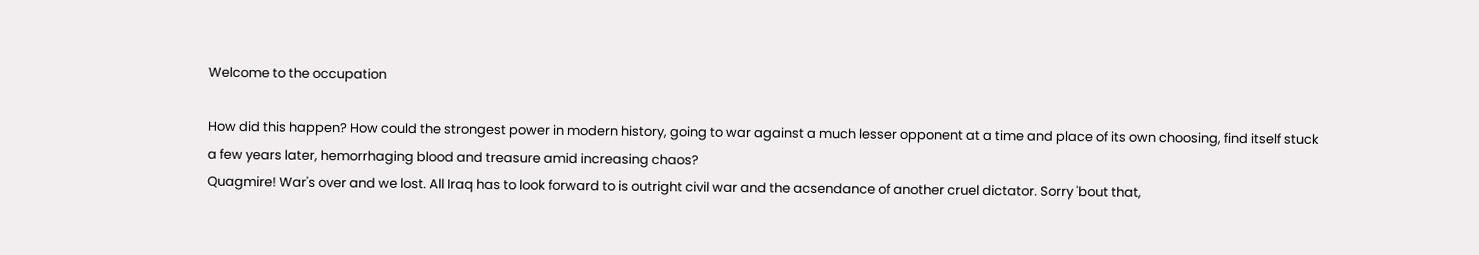Welcome to the occupation

How did this happen? How could the strongest power in modern history, going to war against a much lesser opponent at a time and place of its own choosing, find itself stuck a few years later, hemorrhaging blood and treasure amid increasing chaos?
Quagmire! War's over and we lost. All Iraq has to look forward to is outright civil war and the acsendance of another cruel dictator. Sorry 'bout that,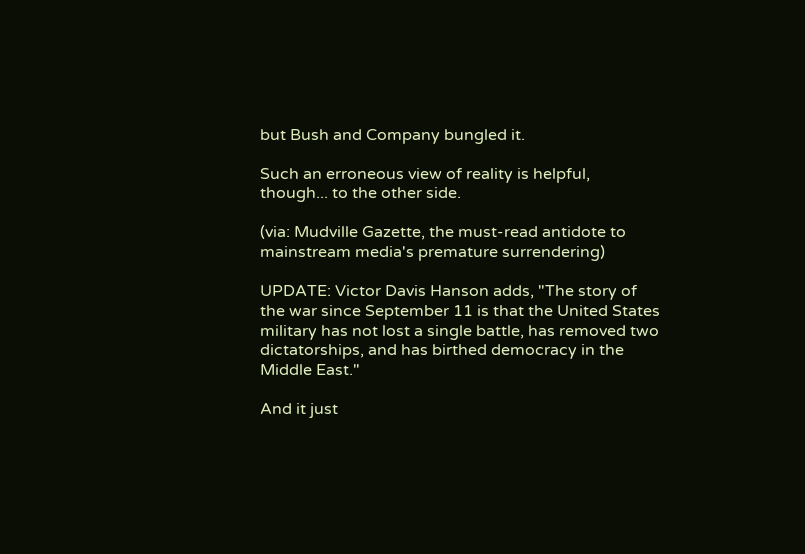but Bush and Company bungled it.

Such an erroneous view of reality is helpful, though... to the other side.

(via: Mudville Gazette, the must-read antidote to mainstream media's premature surrendering)

UPDATE: Victor Davis Hanson adds, "The story of the war since September 11 is that the United States military has not lost a single battle, has removed two dictatorships, and has birthed democracy in the Middle East."

And it just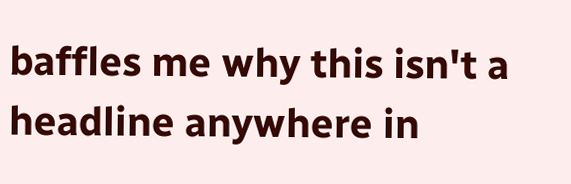baffles me why this isn't a headline anywhere in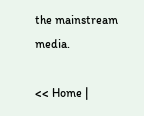the mainstream media.

<< Home |